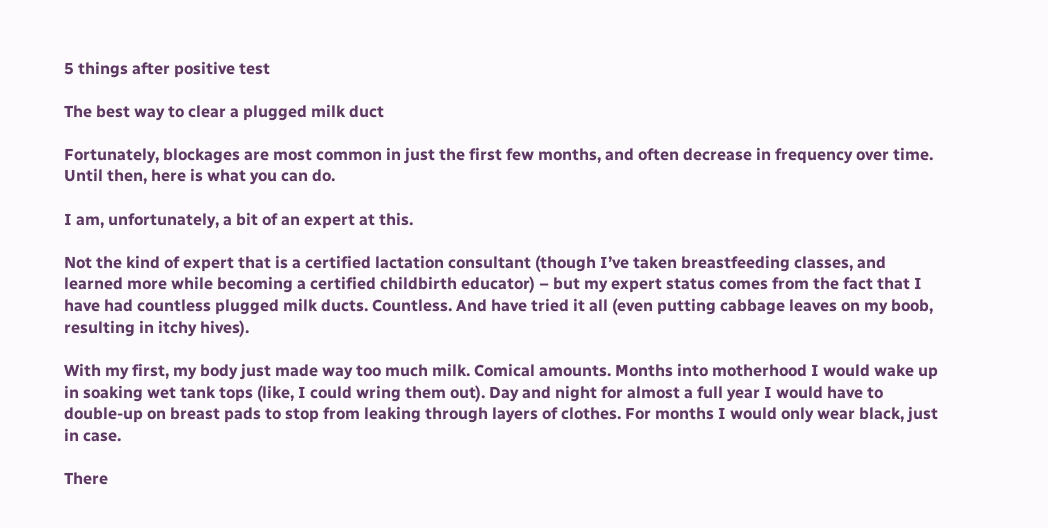5 things after positive test

The best way to clear a plugged milk duct

Fortunately, blockages are most common in just the first few months, and often decrease in frequency over time. Until then, here is what you can do.

I am, unfortunately, a bit of an expert at this.

Not the kind of expert that is a certified lactation consultant (though I’ve taken breastfeeding classes, and learned more while becoming a certified childbirth educator) – but my expert status comes from the fact that I have had countless plugged milk ducts. Countless. And have tried it all (even putting cabbage leaves on my boob, resulting in itchy hives).

With my first, my body just made way too much milk. Comical amounts. Months into motherhood I would wake up in soaking wet tank tops (like, I could wring them out). Day and night for almost a full year I would have to double-up on breast pads to stop from leaking through layers of clothes. For months I would only wear black, just in case.

There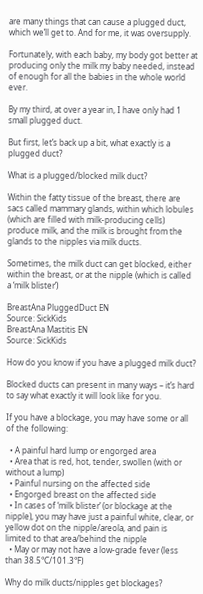are many things that can cause a plugged duct, which we’ll get to. And for me, it was oversupply.

Fortunately, with each baby, my body got better at producing only the milk my baby needed, instead of enough for all the babies in the whole world ever.

By my third, at over a year in, I have only had 1 small plugged duct.

But first, let’s back up a bit, what exactly is a plugged duct?

What is a plugged/blocked milk duct?

Within the fatty tissue of the breast, there are sacs called mammary glands, within which lobules (which are filled with milk-producing cells) produce milk, and the milk is brought from the glands to the nipples via milk ducts.

Sometimes, the milk duct can get blocked, either within the breast, or at the nipple (which is called a ‘milk blister’)

BreastAna PluggedDuct EN
Source: SickKids
BreastAna Mastitis EN
Source: SickKids

How do you know if you have a plugged milk duct?

Blocked ducts can present in many ways – it’s hard to say what exactly it will look like for you.

If you have a blockage, you may have some or all of the following:

  • A painful hard lump or engorged area
  • Area that is red, hot, tender, swollen (with or without a lump)
  • Painful nursing on the affected side
  • Engorged breast on the affected side
  • In cases of ‘milk blister’ (or blockage at the nipple), you may have just a painful white, clear, or yellow dot on the nipple/areola, and pain is limited to that area/behind the nipple
  • May or may not have a low-grade fever (less than 38.5°C/101.3°F)

Why do milk ducts/nipples get blockages?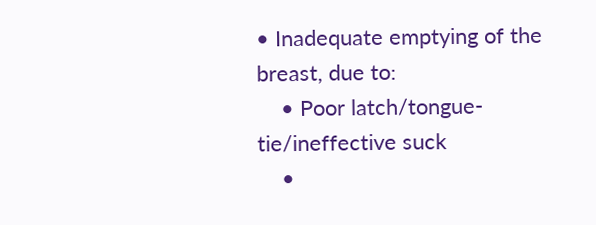• Inadequate emptying of the breast, due to:
    • Poor latch/tongue-tie/ineffective suck
    •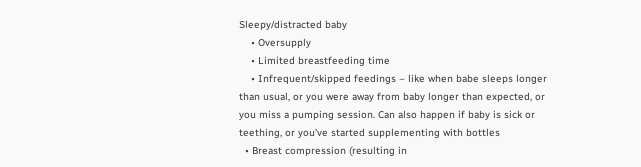Sleepy/distracted baby
    • Oversupply
    • Limited breastfeeding time
    • Infrequent/skipped feedings – like when babe sleeps longer than usual, or you were away from baby longer than expected, or you miss a pumping session. Can also happen if baby is sick or teething, or you’ve started supplementing with bottles
  • Breast compression (resulting in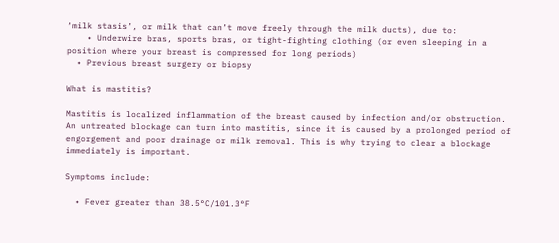‘milk stasis’, or milk that can’t move freely through the milk ducts), due to:
    • Underwire bras, sports bras, or tight-fighting clothing (or even sleeping in a position where your breast is compressed for long periods)
  • Previous breast surgery or biopsy

What is mastitis?

Mastitis is localized inflammation of the breast caused by infection and/or obstruction. An untreated blockage can turn into mastitis, since it is caused by a prolonged period of engorgement and poor drainage or milk removal. This is why trying to clear a blockage immediately is important.

Symptoms include:

  • Fever greater than 38.5°C/101.3°F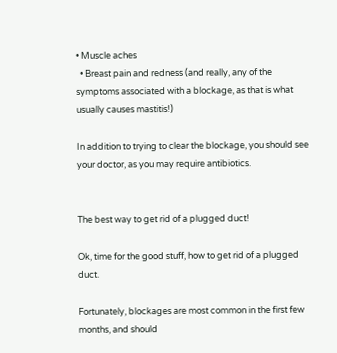• Muscle aches
  • Breast pain and redness (and really, any of the symptoms associated with a blockage, as that is what usually causes mastitis!)

In addition to trying to clear the blockage, you should see your doctor, as you may require antibiotics.


The best way to get rid of a plugged duct!

Ok, time for the good stuff, how to get rid of a plugged duct.

Fortunately, blockages are most common in the first few months, and should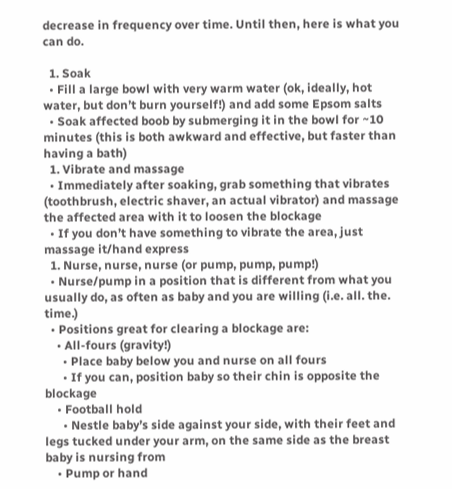decrease in frequency over time. Until then, here is what you can do.

  1. Soak
  • Fill a large bowl with very warm water (ok, ideally, hot water, but don’t burn yourself!) and add some Epsom salts
  • Soak affected boob by submerging it in the bowl for ~10 minutes (this is both awkward and effective, but faster than having a bath)
  1. Vibrate and massage
  • Immediately after soaking, grab something that vibrates (toothbrush, electric shaver, an actual vibrator) and massage the affected area with it to loosen the blockage
  • If you don’t have something to vibrate the area, just massage it/hand express
  1. Nurse, nurse, nurse (or pump, pump, pump!)
  • Nurse/pump in a position that is different from what you usually do, as often as baby and you are willing (i.e. all. the. time.)
  • Positions great for clearing a blockage are:
    • All-fours (gravity!)
      • Place baby below you and nurse on all fours
      • If you can, position baby so their chin is opposite the blockage
    • Football hold
      • Nestle baby’s side against your side, with their feet and legs tucked under your arm, on the same side as the breast baby is nursing from
    • Pump or hand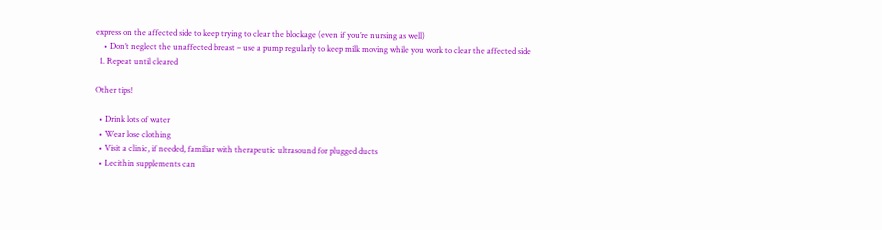express on the affected side to keep trying to clear the blockage (even if you’re nursing as well)
    • Don’t neglect the unaffected breast – use a pump regularly to keep milk moving while you work to clear the affected side
  1. Repeat until cleared

Other tips!

  • Drink lots of water
  • Wear lose clothing
  • Visit a clinic, if needed, familiar with therapeutic ultrasound for plugged ducts
  • Lecithin supplements can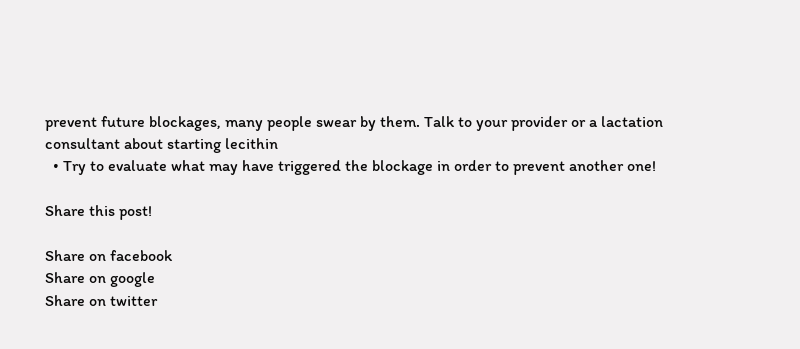prevent future blockages, many people swear by them. Talk to your provider or a lactation consultant about starting lecithin
  • Try to evaluate what may have triggered the blockage in order to prevent another one!

Share this post!

Share on facebook
Share on google
Share on twitter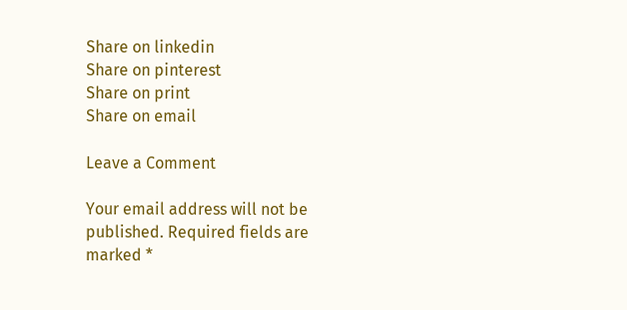Share on linkedin
Share on pinterest
Share on print
Share on email

Leave a Comment

Your email address will not be published. Required fields are marked *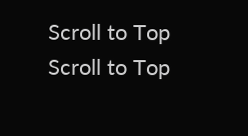Scroll to Top
Scroll to Top